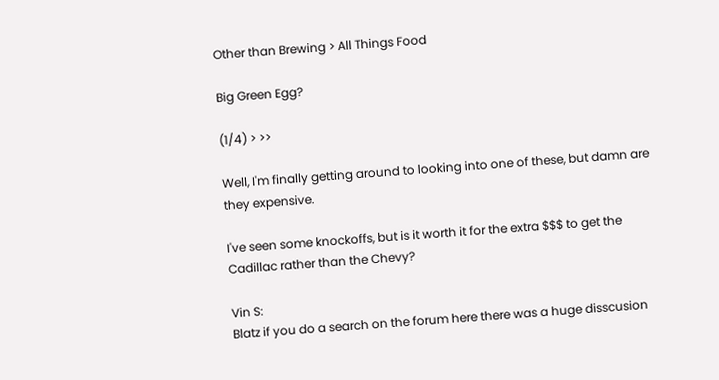Other than Brewing > All Things Food

Big Green Egg?

(1/4) > >>

Well, I'm finally getting around to looking into one of these, but damn are they expensive.

I've seen some knockoffs, but is it worth it for the extra $$$ to get the Cadillac rather than the Chevy?

Vin S:
Blatz if you do a search on the forum here there was a huge disscusion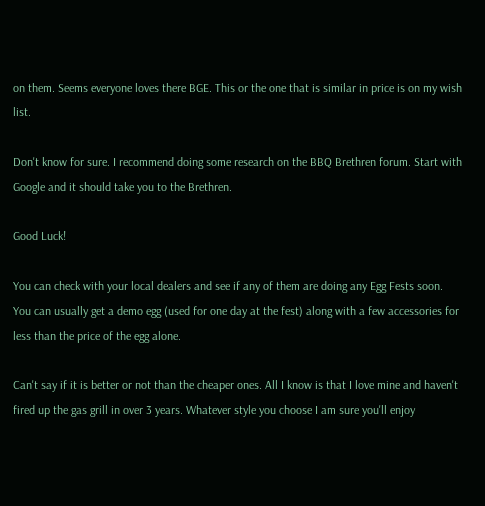on them. Seems everyone loves there BGE. This or the one that is similar in price is on my wish list.

Don't know for sure. I recommend doing some research on the BBQ Brethren forum. Start with Google and it should take you to the Brethren.

Good Luck!

You can check with your local dealers and see if any of them are doing any Egg Fests soon.  You can usually get a demo egg (used for one day at the fest) along with a few accessories for less than the price of the egg alone.

Can't say if it is better or not than the cheaper ones. All I know is that I love mine and haven't fired up the gas grill in over 3 years. Whatever style you choose I am sure you'll enjoy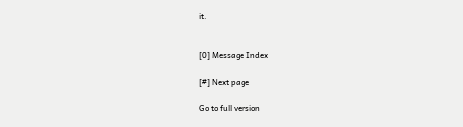it.


[0] Message Index

[#] Next page

Go to full version